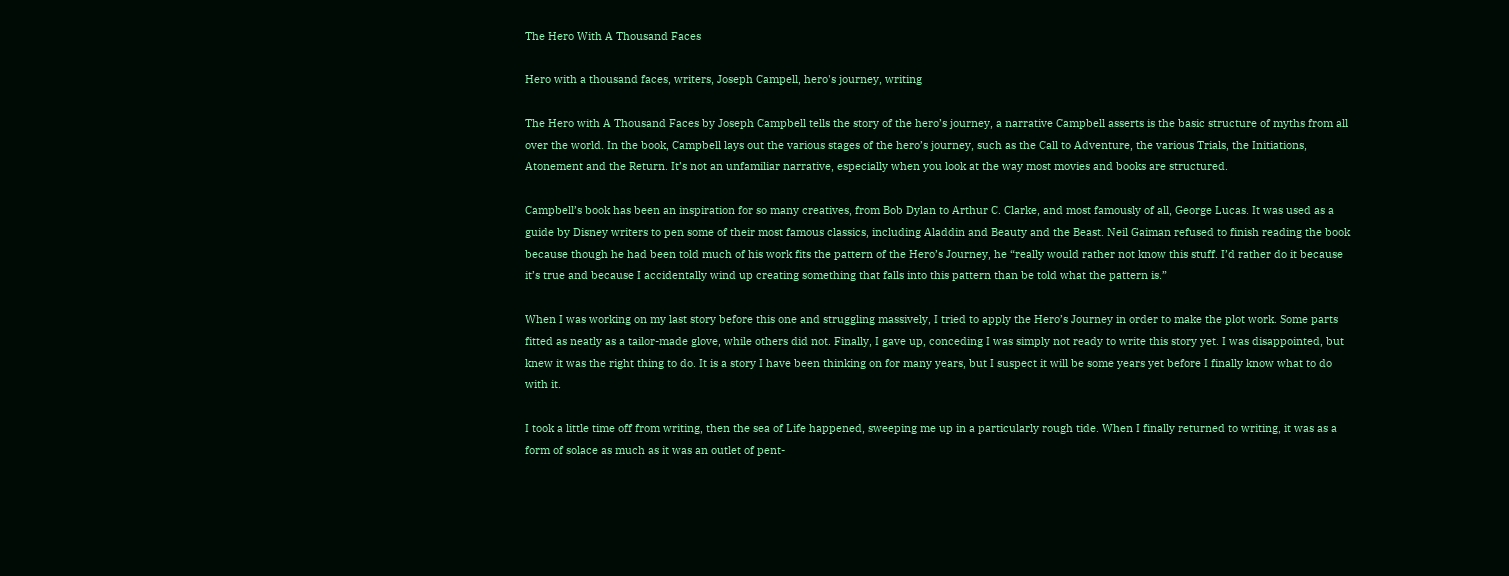The Hero With A Thousand Faces

Hero with a thousand faces, writers, Joseph Campell, hero's journey, writing

The Hero with A Thousand Faces by Joseph Campbell tells the story of the hero’s journey, a narrative Campbell asserts is the basic structure of myths from all over the world. In the book, Campbell lays out the various stages of the hero’s journey, such as the Call to Adventure, the various Trials, the Initiations, Atonement and the Return. It’s not an unfamiliar narrative, especially when you look at the way most movies and books are structured.

Campbell’s book has been an inspiration for so many creatives, from Bob Dylan to Arthur C. Clarke, and most famously of all, George Lucas. It was used as a guide by Disney writers to pen some of their most famous classics, including Aladdin and Beauty and the Beast. Neil Gaiman refused to finish reading the book because though he had been told much of his work fits the pattern of the Hero’s Journey, he “really would rather not know this stuff. I’d rather do it because it’s true and because I accidentally wind up creating something that falls into this pattern than be told what the pattern is.”

When I was working on my last story before this one and struggling massively, I tried to apply the Hero’s Journey in order to make the plot work. Some parts fitted as neatly as a tailor-made glove, while others did not. Finally, I gave up, conceding I was simply not ready to write this story yet. I was disappointed, but knew it was the right thing to do. It is a story I have been thinking on for many years, but I suspect it will be some years yet before I finally know what to do with it.

I took a little time off from writing, then the sea of Life happened, sweeping me up in a particularly rough tide. When I finally returned to writing, it was as a form of solace as much as it was an outlet of pent-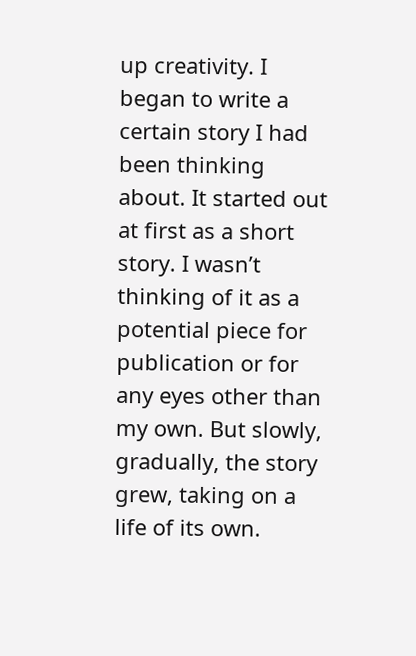up creativity. I began to write a certain story I had been thinking about. It started out at first as a short story. I wasn’t thinking of it as a potential piece for publication or for any eyes other than my own. But slowly, gradually, the story grew, taking on a life of its own.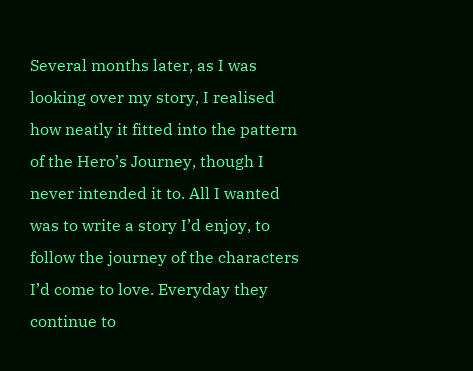Several months later, as I was looking over my story, I realised how neatly it fitted into the pattern of the Hero’s Journey, though I never intended it to. All I wanted was to write a story I’d enjoy, to follow the journey of the characters I’d come to love. Everyday they continue to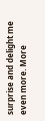surprise and delight me even more. More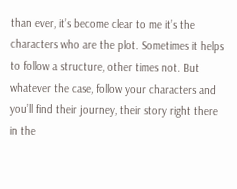than ever, it’s become clear to me it’s the characters who are the plot. Sometimes it helps to follow a structure, other times not. But whatever the case, follow your characters and you’ll find their journey, their story right there in the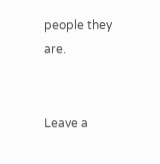people they are.


Leave a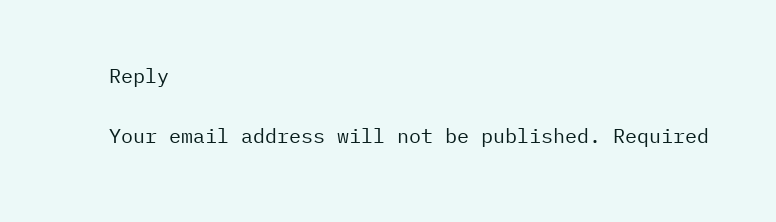Reply

Your email address will not be published. Required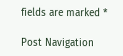fields are marked *

Post Navigation